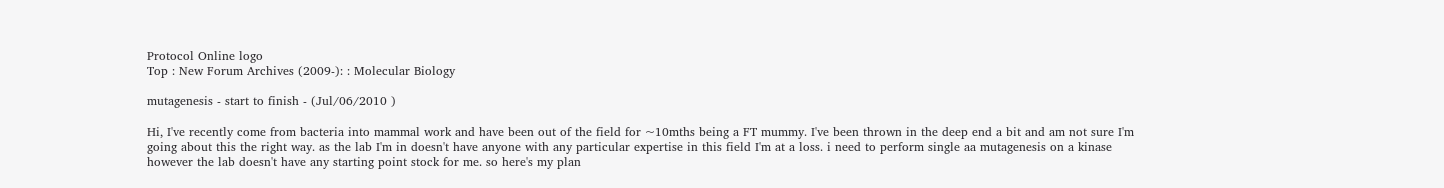Protocol Online logo
Top : New Forum Archives (2009-): : Molecular Biology

mutagenesis - start to finish - (Jul/06/2010 )

Hi, I've recently come from bacteria into mammal work and have been out of the field for ~10mths being a FT mummy. I've been thrown in the deep end a bit and am not sure I'm going about this the right way. as the lab I'm in doesn't have anyone with any particular expertise in this field I'm at a loss. i need to perform single aa mutagenesis on a kinase however the lab doesn't have any starting point stock for me. so here's my plan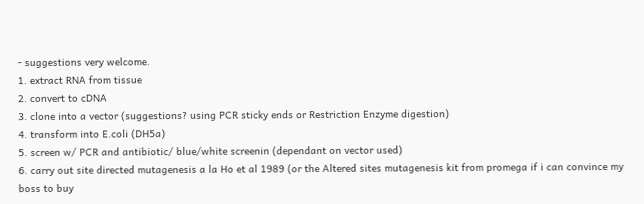- suggestions very welcome.
1. extract RNA from tissue
2. convert to cDNA
3. clone into a vector (suggestions? using PCR sticky ends or Restriction Enzyme digestion)
4. transform into E.coli (DH5a)
5. screen w/ PCR and antibiotic/ blue/white screenin (dependant on vector used)
6. carry out site directed mutagenesis a la Ho et al 1989 (or the Altered sites mutagenesis kit from promega if i can convince my boss to buy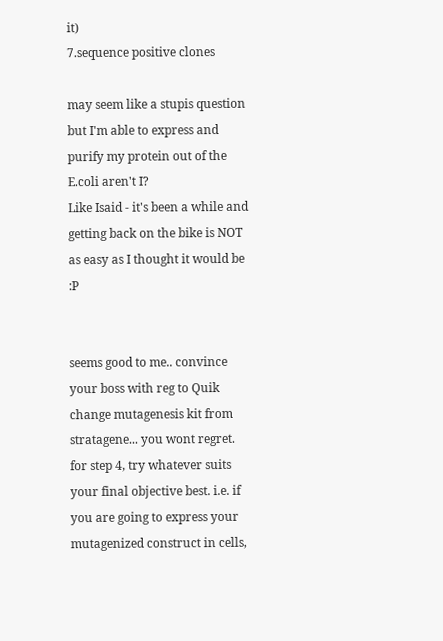it)
7.sequence positive clones

may seem like a stupis question but I'm able to express and purify my protein out of the E.coli aren't I?
Like Isaid - it's been a while and getting back on the bike is NOT as easy as I thought it would be :P


seems good to me.. convince your boss with reg to Quik change mutagenesis kit from stratagene... you wont regret. for step 4, try whatever suits your final objective best. i.e. if you are going to express your mutagenized construct in cells,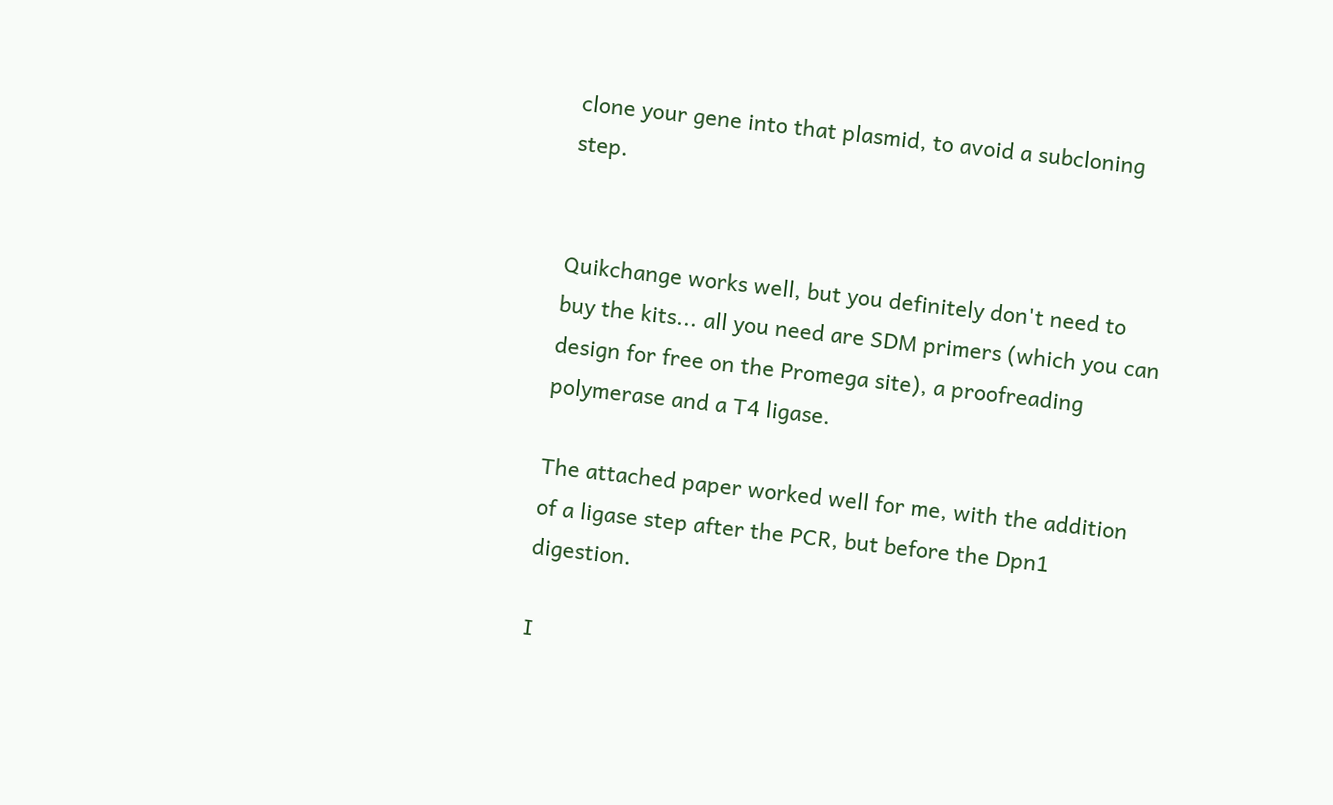clone your gene into that plasmid, to avoid a subcloning step.


Quikchange works well, but you definitely don't need to buy the kits... all you need are SDM primers (which you can design for free on the Promega site), a proofreading polymerase and a T4 ligase.

The attached paper worked well for me, with the addition of a ligase step after the PCR, but before the Dpn1 digestion.

I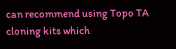can recommend using Topo TA cloning kits which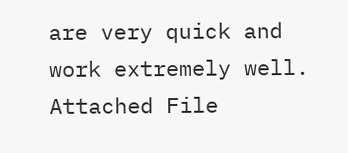are very quick and work extremely well.
Attached File